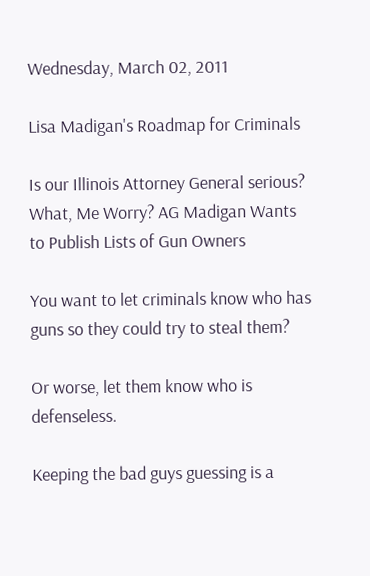Wednesday, March 02, 2011

Lisa Madigan's Roadmap for Criminals

Is our Illinois Attorney General serious? What, Me Worry? AG Madigan Wants to Publish Lists of Gun Owners

You want to let criminals know who has guns so they could try to steal them?

Or worse, let them know who is defenseless.

Keeping the bad guys guessing is a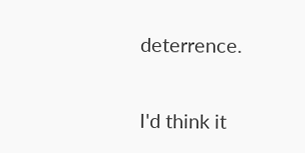deterrence.

I'd think it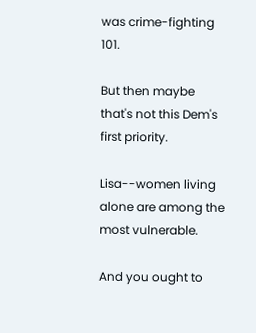was crime-fighting 101.

But then maybe that's not this Dem's first priority.

Lisa--women living alone are among the most vulnerable.

And you ought to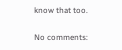know that too.

No comments: